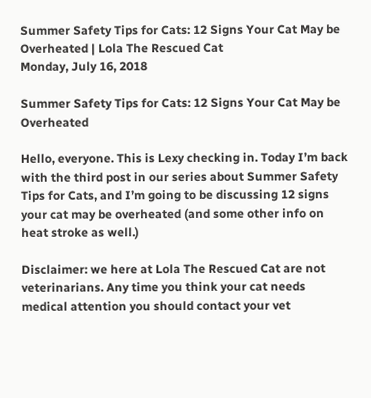Summer Safety Tips for Cats: 12 Signs Your Cat May be Overheated | Lola The Rescued Cat
Monday, July 16, 2018

Summer Safety Tips for Cats: 12 Signs Your Cat May be Overheated

Hello, everyone. This is Lexy checking in. Today I’m back with the third post in our series about Summer Safety Tips for Cats, and I’m going to be discussing 12 signs your cat may be overheated (and some other info on  heat stroke as well.)

Disclaimer: we here at Lola The Rescued Cat are not veterinarians. Any time you think your cat needs medical attention you should contact your vet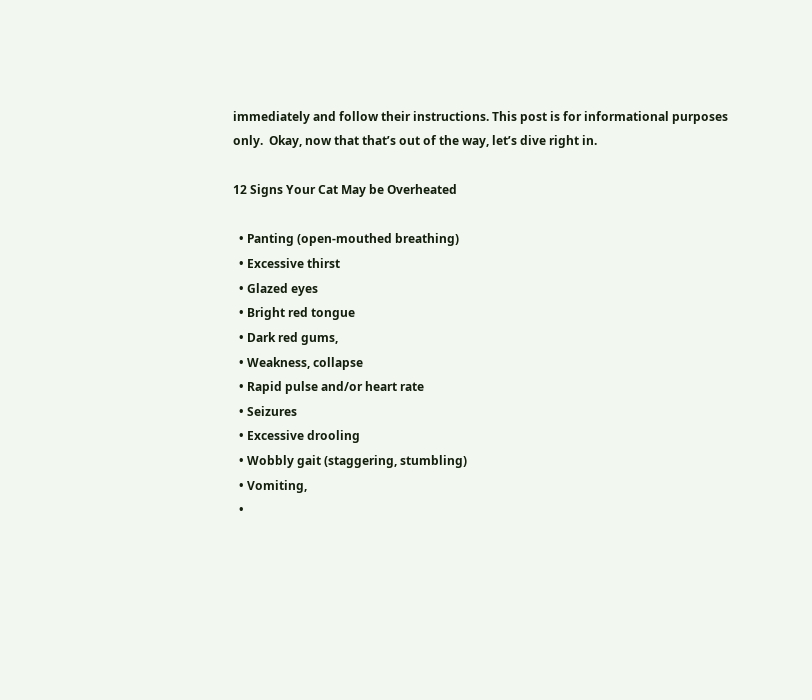immediately and follow their instructions. This post is for informational purposes only.  Okay, now that that’s out of the way, let’s dive right in.

12 Signs Your Cat May be Overheated

  • Panting (open-mouthed breathing)
  • Excessive thirst
  • Glazed eyes
  • Bright red tongue
  • Dark red gums,
  • Weakness, collapse
  • Rapid pulse and/or heart rate
  • Seizures
  • Excessive drooling
  • Wobbly gait (staggering, stumbling)
  • Vomiting,
  •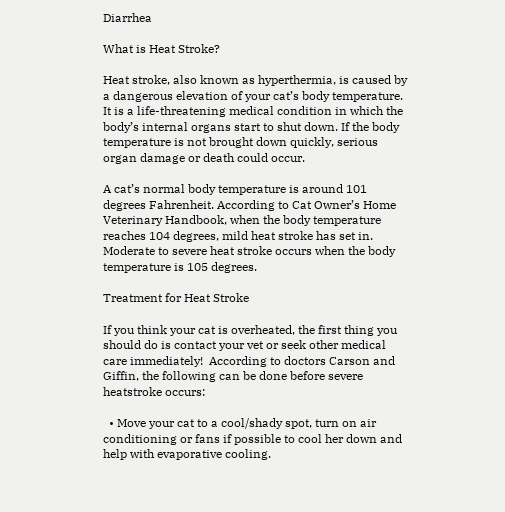Diarrhea

What is Heat Stroke?

Heat stroke, also known as hyperthermia, is caused by a dangerous elevation of your cat’s body temperature. It is a life-threatening medical condition in which the body’s internal organs start to shut down. If the body temperature is not brought down quickly, serious organ damage or death could occur.

A cat’s normal body temperature is around 101 degrees Fahrenheit. According to Cat Owner’s Home Veterinary Handbook, when the body temperature reaches 104 degrees, mild heat stroke has set in. Moderate to severe heat stroke occurs when the body temperature is 105 degrees.

Treatment for Heat Stroke

If you think your cat is overheated, the first thing you should do is contact your vet or seek other medical care immediately!  According to doctors Carson and Giffin, the following can be done before severe heatstroke occurs:

  • Move your cat to a cool/shady spot, turn on air conditioning or fans if possible to cool her down and help with evaporative cooling.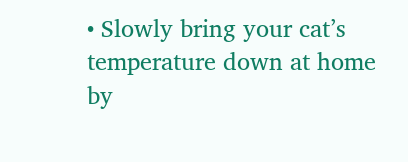• Slowly bring your cat’s temperature down at home by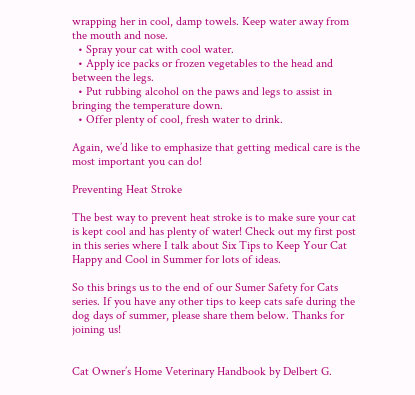wrapping her in cool, damp towels. Keep water away from the mouth and nose.
  • Spray your cat with cool water.
  • Apply ice packs or frozen vegetables to the head and between the legs.
  • Put rubbing alcohol on the paws and legs to assist in bringing the temperature down.
  • Offer plenty of cool, fresh water to drink.

Again, we’d like to emphasize that getting medical care is the most important you can do!

Preventing Heat Stroke

The best way to prevent heat stroke is to make sure your cat is kept cool and has plenty of water! Check out my first post in this series where I talk about Six Tips to Keep Your Cat Happy and Cool in Summer for lots of ideas.

So this brings us to the end of our Sumer Safety for Cats series. If you have any other tips to keep cats safe during the dog days of summer, please share them below. Thanks for joining us!


Cat Owner’s Home Veterinary Handbook by Delbert G.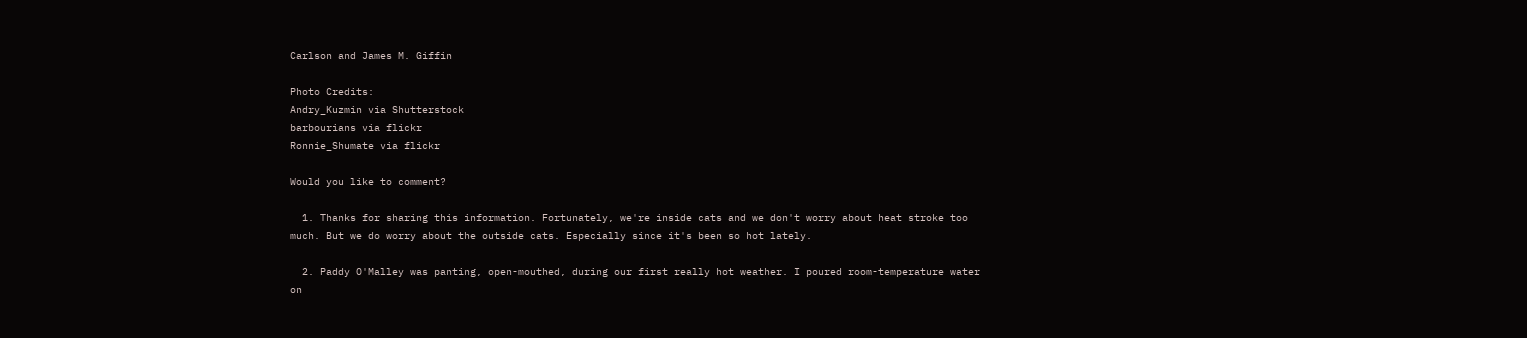Carlson and James M. Giffin

Photo Credits:
Andry_Kuzmin via Shutterstock
barbourians via flickr
Ronnie_Shumate via flickr

Would you like to comment?

  1. Thanks for sharing this information. Fortunately, we're inside cats and we don't worry about heat stroke too much. But we do worry about the outside cats. Especially since it's been so hot lately.

  2. Paddy O'Malley was panting, open-mouthed, during our first really hot weather. I poured room-temperature water on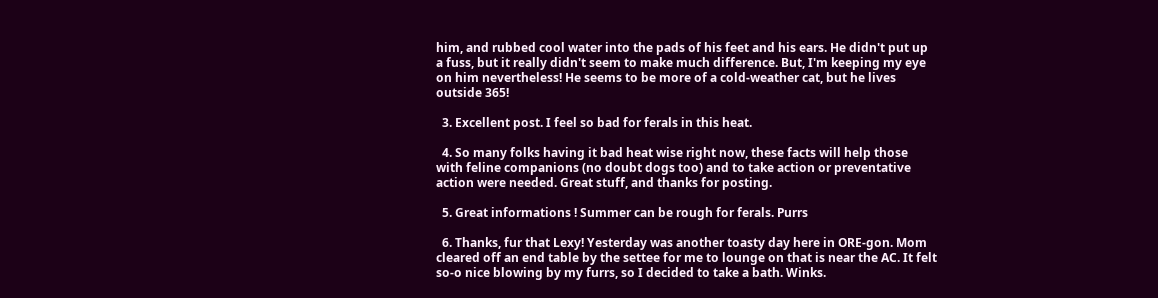him, and rubbed cool water into the pads of his feet and his ears. He didn't put up a fuss, but it really didn't seem to make much difference. But, I'm keeping my eye on him nevertheless! He seems to be more of a cold-weather cat, but he lives outside 365!

  3. Excellent post. I feel so bad for ferals in this heat.

  4. So many folks having it bad heat wise right now, these facts will help those with feline companions (no doubt dogs too) and to take action or preventative action were needed. Great stuff, and thanks for posting.

  5. Great informations ! Summer can be rough for ferals. Purrs

  6. Thanks, fur that Lexy! Yesterday was another toasty day here in ORE-gon. Mom cleared off an end table by the settee for me to lounge on that is near the AC. It felt so-o nice blowing by my furrs, so I decided to take a bath. Winks.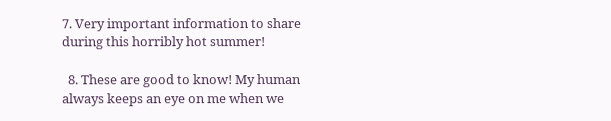7. Very important information to share during this horribly hot summer!

  8. These are good to know! My human always keeps an eye on me when we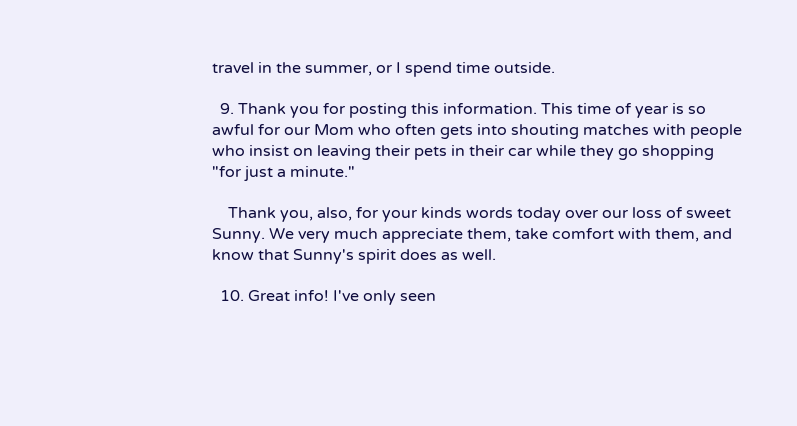travel in the summer, or I spend time outside.

  9. Thank you for posting this information. This time of year is so awful for our Mom who often gets into shouting matches with people who insist on leaving their pets in their car while they go shopping "for just a minute."

    Thank you, also, for your kinds words today over our loss of sweet Sunny. We very much appreciate them, take comfort with them, and know that Sunny's spirit does as well.

  10. Great info! I've only seen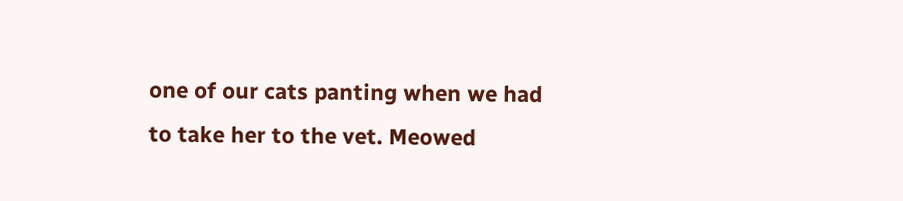one of our cats panting when we had to take her to the vet. Meowed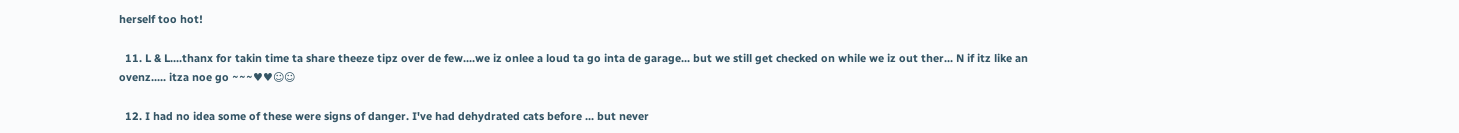herself too hot!

  11. L & L....thanx for takin time ta share theeze tipz over de few....we iz onlee a loud ta go inta de garage... but we still get checked on while we iz out ther... N if itz like an ovenz..... itza noe go ~~~♥♥☺☺

  12. I had no idea some of these were signs of danger. I've had dehydrated cats before ... but never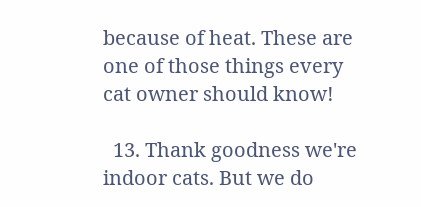because of heat. These are one of those things every cat owner should know!

  13. Thank goodness we're indoor cats. But we do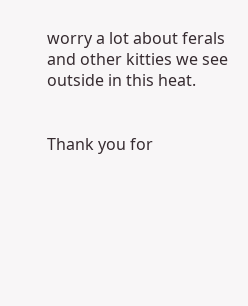worry a lot about ferals and other kitties we see outside in this heat.


Thank you for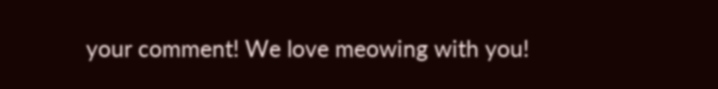your comment! We love meowing with you!